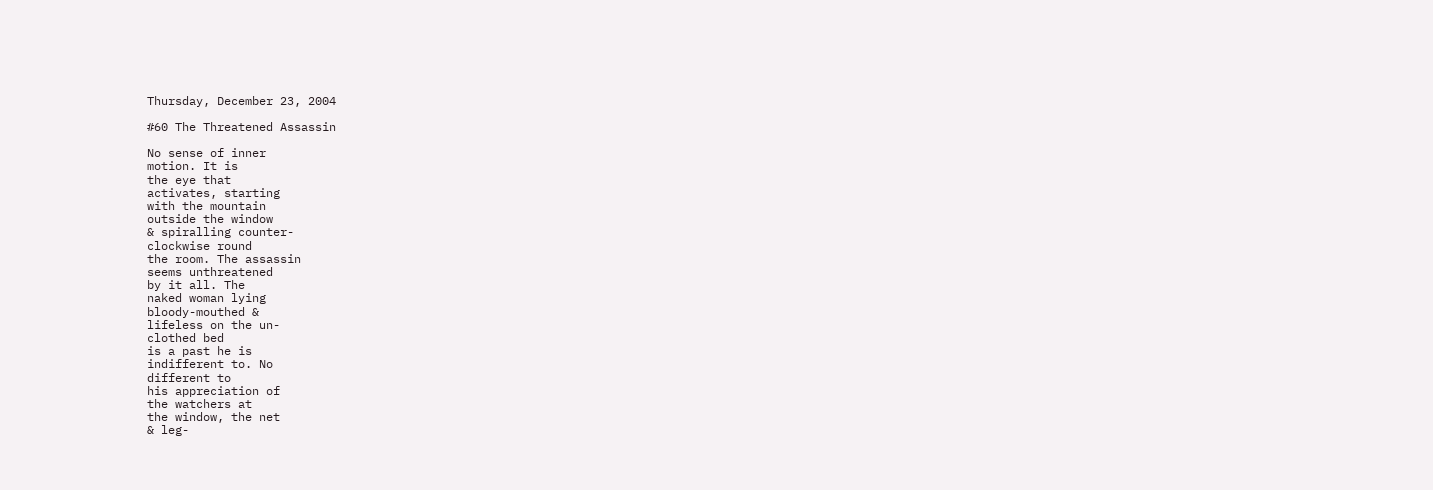Thursday, December 23, 2004

#60 The Threatened Assassin

No sense of inner
motion. It is
the eye that
activates, starting
with the mountain
outside the window
& spiralling counter-
clockwise round
the room. The assassin
seems unthreatened
by it all. The
naked woman lying
bloody-mouthed &
lifeless on the un-
clothed bed
is a past he is
indifferent to. No
different to
his appreciation of
the watchers at
the window, the net
& leg-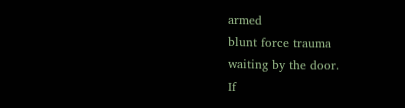armed
blunt force trauma
waiting by the door.
If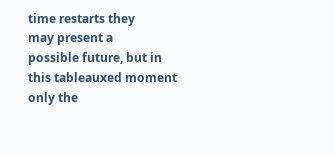time restarts they
may present a
possible future, but in
this tableauxed moment
only the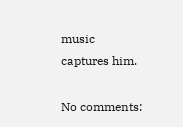music
captures him.

No comments: